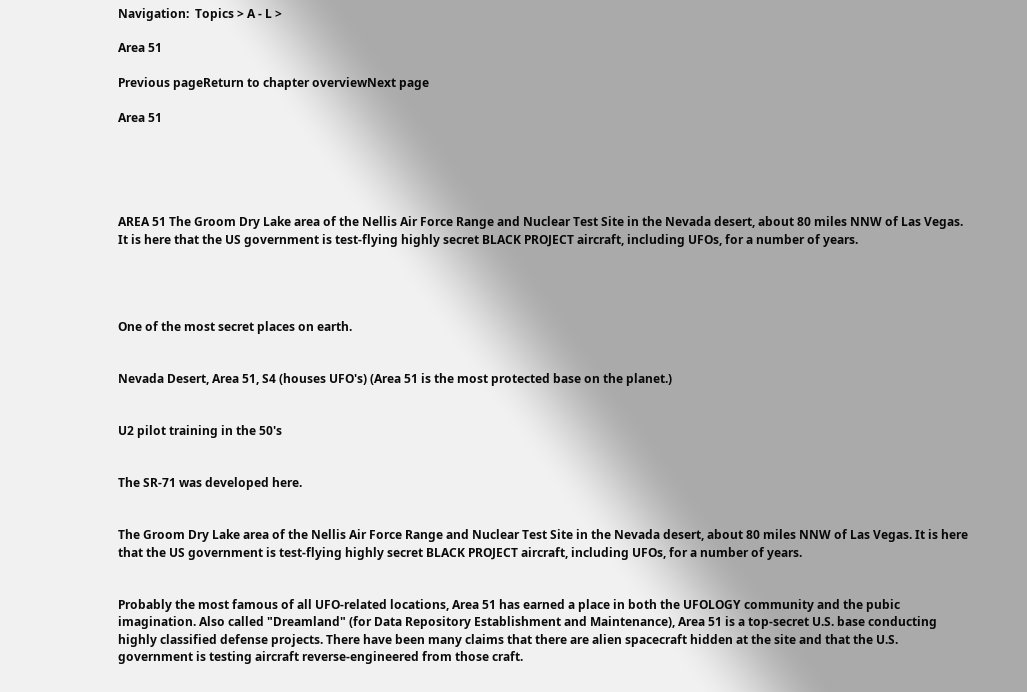Navigation:  Topics > A - L >

Area 51

Previous pageReturn to chapter overviewNext page

Area 51





AREA 51 The Groom Dry Lake area of the Nellis Air Force Range and Nuclear Test Site in the Nevada desert, about 80 miles NNW of Las Vegas. It is here that the US government is test-flying highly secret BLACK PROJECT aircraft, including UFOs, for a number of years.




One of the most secret places on earth.


Nevada Desert, Area 51, S4 (houses UFO's) (Area 51 is the most protected base on the planet.)


U2 pilot training in the 50's


The SR-71 was developed here.


The Groom Dry Lake area of the Nellis Air Force Range and Nuclear Test Site in the Nevada desert, about 80 miles NNW of Las Vegas. It is here that the US government is test-flying highly secret BLACK PROJECT aircraft, including UFOs, for a number of years.


Probably the most famous of all UFO-related locations, Area 51 has earned a place in both the UFOLOGY community and the pubic imagination. Also called "Dreamland" (for Data Repository Establishment and Maintenance), Area 51 is a top-secret U.S. base conducting highly classified defense projects. There have been many claims that there are alien spacecraft hidden at the site and that the U.S. government is testing aircraft reverse-engineered from those craft.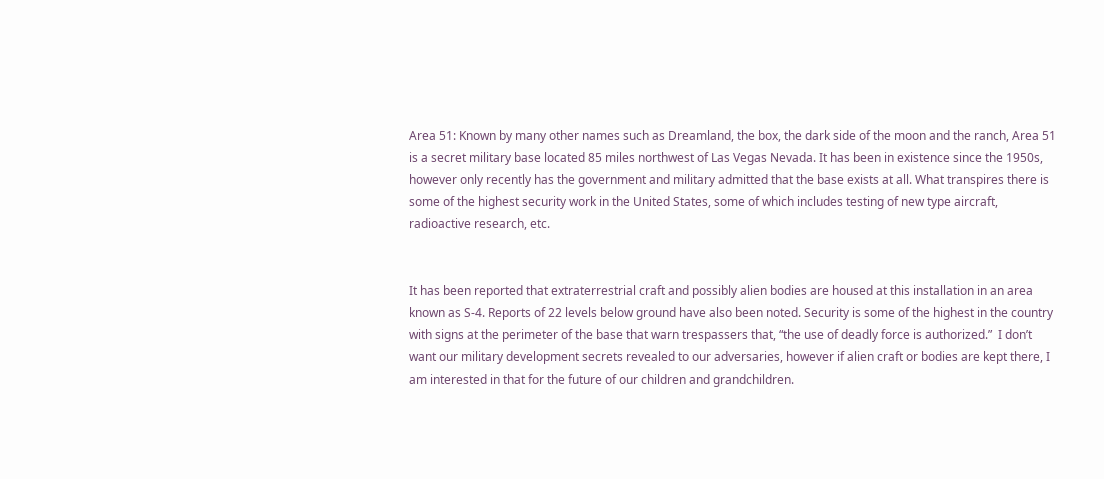Area 51: Known by many other names such as Dreamland, the box, the dark side of the moon and the ranch, Area 51 is a secret military base located 85 miles northwest of Las Vegas Nevada. It has been in existence since the 1950s, however only recently has the government and military admitted that the base exists at all. What transpires there is some of the highest security work in the United States, some of which includes testing of new type aircraft, radioactive research, etc.


It has been reported that extraterrestrial craft and possibly alien bodies are housed at this installation in an area known as S-4. Reports of 22 levels below ground have also been noted. Security is some of the highest in the country with signs at the perimeter of the base that warn trespassers that, “the use of deadly force is authorized.”  I don’t want our military development secrets revealed to our adversaries, however if alien craft or bodies are kept there, I am interested in that for the future of our children and grandchildren.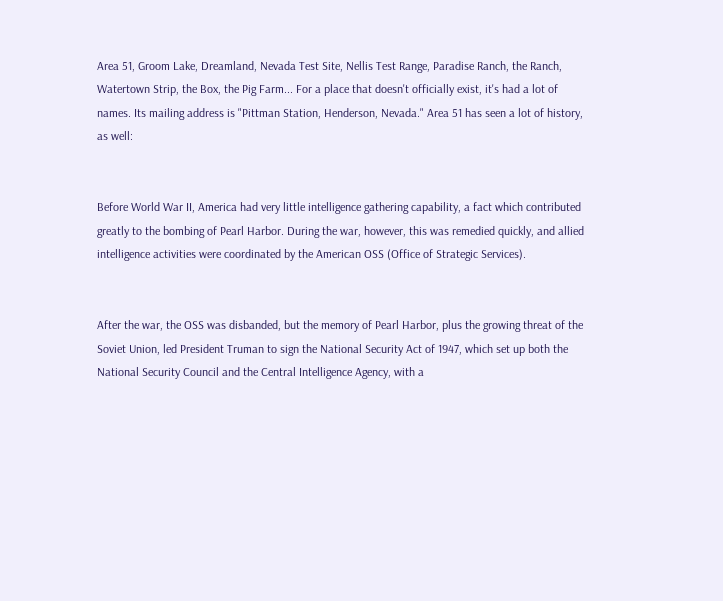Area 51, Groom Lake, Dreamland, Nevada Test Site, Nellis Test Range, Paradise Ranch, the Ranch, Watertown Strip, the Box, the Pig Farm... For a place that doesn't officially exist, it's had a lot of names. Its mailing address is "Pittman Station, Henderson, Nevada." Area 51 has seen a lot of history, as well:


Before World War II, America had very little intelligence gathering capability, a fact which contributed greatly to the bombing of Pearl Harbor. During the war, however, this was remedied quickly, and allied intelligence activities were coordinated by the American OSS (Office of Strategic Services).


After the war, the OSS was disbanded, but the memory of Pearl Harbor, plus the growing threat of the Soviet Union, led President Truman to sign the National Security Act of 1947, which set up both the National Security Council and the Central Intelligence Agency, with a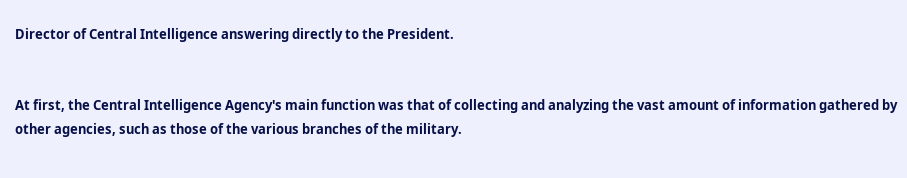Director of Central Intelligence answering directly to the President.


At first, the Central Intelligence Agency's main function was that of collecting and analyzing the vast amount of information gathered by other agencies, such as those of the various branches of the military.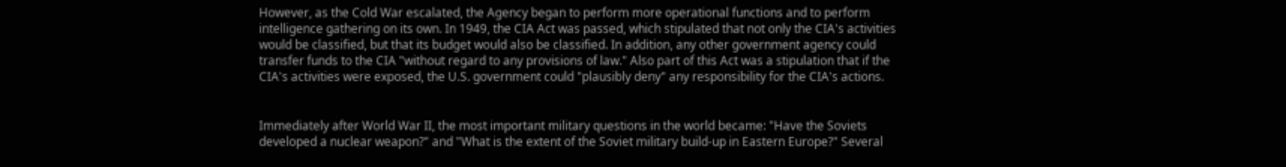However, as the Cold War escalated, the Agency began to perform more operational functions and to perform intelligence gathering on its own. In 1949, the CIA Act was passed, which stipulated that not only the CIA's activities would be classified, but that its budget would also be classified. In addition, any other government agency could transfer funds to the CIA "without regard to any provisions of law." Also part of this Act was a stipulation that if the CIA's activities were exposed, the U.S. government could "plausibly deny" any responsibility for the CIA's actions.


Immediately after World War II, the most important military questions in the world became: "Have the Soviets developed a nuclear weapon?" and "What is the extent of the Soviet military build-up in Eastern Europe?" Several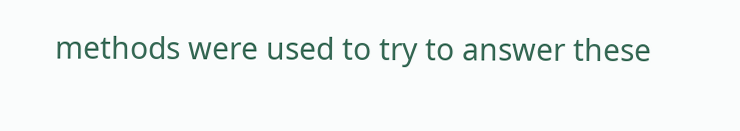methods were used to try to answer these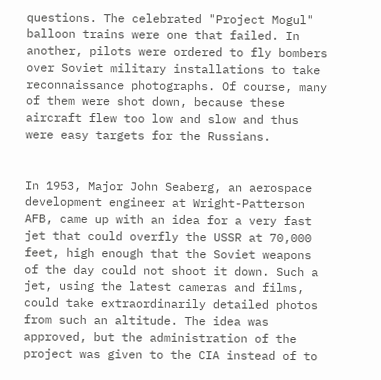questions. The celebrated "Project Mogul" balloon trains were one that failed. In another, pilots were ordered to fly bombers over Soviet military installations to take reconnaissance photographs. Of course, many of them were shot down, because these aircraft flew too low and slow and thus were easy targets for the Russians.


In 1953, Major John Seaberg, an aerospace development engineer at Wright-Patterson AFB, came up with an idea for a very fast jet that could overfly the USSR at 70,000 feet, high enough that the Soviet weapons of the day could not shoot it down. Such a jet, using the latest cameras and films, could take extraordinarily detailed photos from such an altitude. The idea was approved, but the administration of the project was given to the CIA instead of to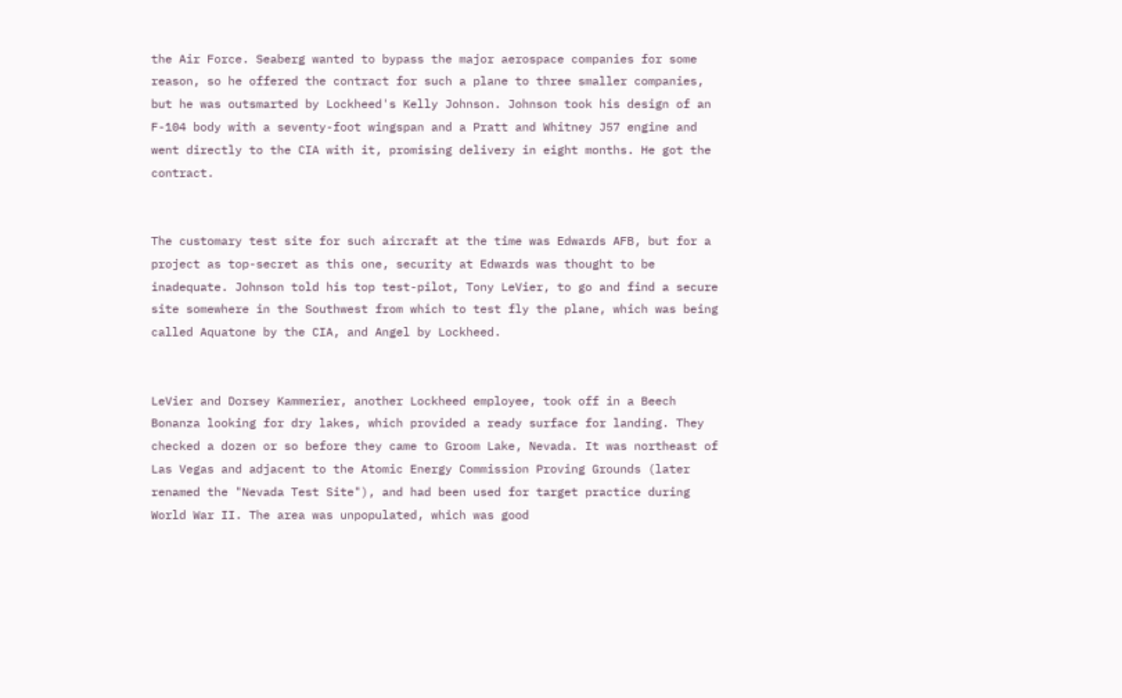the Air Force. Seaberg wanted to bypass the major aerospace companies for some reason, so he offered the contract for such a plane to three smaller companies, but he was outsmarted by Lockheed's Kelly Johnson. Johnson took his design of an F-104 body with a seventy-foot wingspan and a Pratt and Whitney J57 engine and went directly to the CIA with it, promising delivery in eight months. He got the contract.


The customary test site for such aircraft at the time was Edwards AFB, but for a project as top-secret as this one, security at Edwards was thought to be inadequate. Johnson told his top test-pilot, Tony LeVier, to go and find a secure site somewhere in the Southwest from which to test fly the plane, which was being called Aquatone by the CIA, and Angel by Lockheed.


LeVier and Dorsey Kammerier, another Lockheed employee, took off in a Beech Bonanza looking for dry lakes, which provided a ready surface for landing. They checked a dozen or so before they came to Groom Lake, Nevada. It was northeast of Las Vegas and adjacent to the Atomic Energy Commission Proving Grounds (later renamed the "Nevada Test Site"), and had been used for target practice during World War II. The area was unpopulated, which was good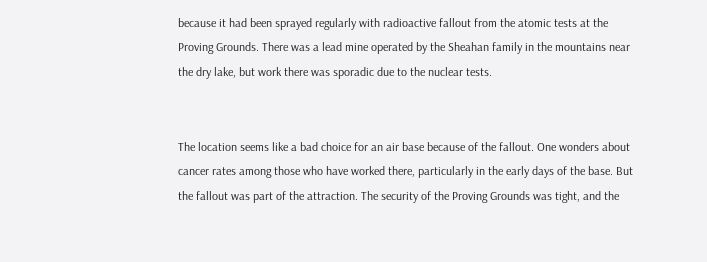because it had been sprayed regularly with radioactive fallout from the atomic tests at the Proving Grounds. There was a lead mine operated by the Sheahan family in the mountains near the dry lake, but work there was sporadic due to the nuclear tests.


The location seems like a bad choice for an air base because of the fallout. One wonders about cancer rates among those who have worked there, particularly in the early days of the base. But the fallout was part of the attraction. The security of the Proving Grounds was tight, and the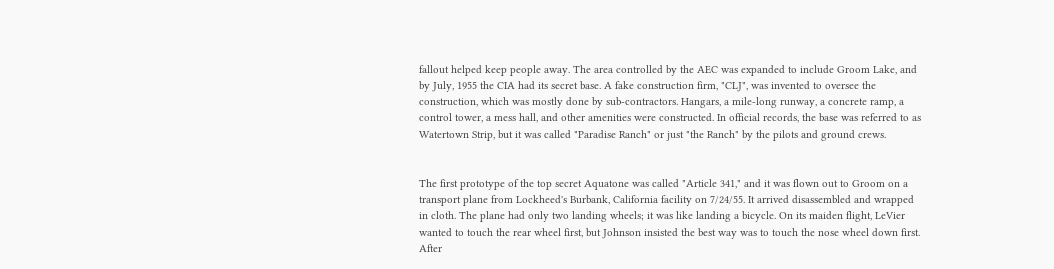fallout helped keep people away. The area controlled by the AEC was expanded to include Groom Lake, and by July, 1955 the CIA had its secret base. A fake construction firm, "CLJ", was invented to oversee the construction, which was mostly done by sub-contractors. Hangars, a mile-long runway, a concrete ramp, a control tower, a mess hall, and other amenities were constructed. In official records, the base was referred to as Watertown Strip, but it was called "Paradise Ranch" or just "the Ranch" by the pilots and ground crews.


The first prototype of the top secret Aquatone was called "Article 341," and it was flown out to Groom on a transport plane from Lockheed's Burbank, California facility on 7/24/55. It arrived disassembled and wrapped in cloth. The plane had only two landing wheels; it was like landing a bicycle. On its maiden flight, LeVier wanted to touch the rear wheel first, but Johnson insisted the best way was to touch the nose wheel down first. After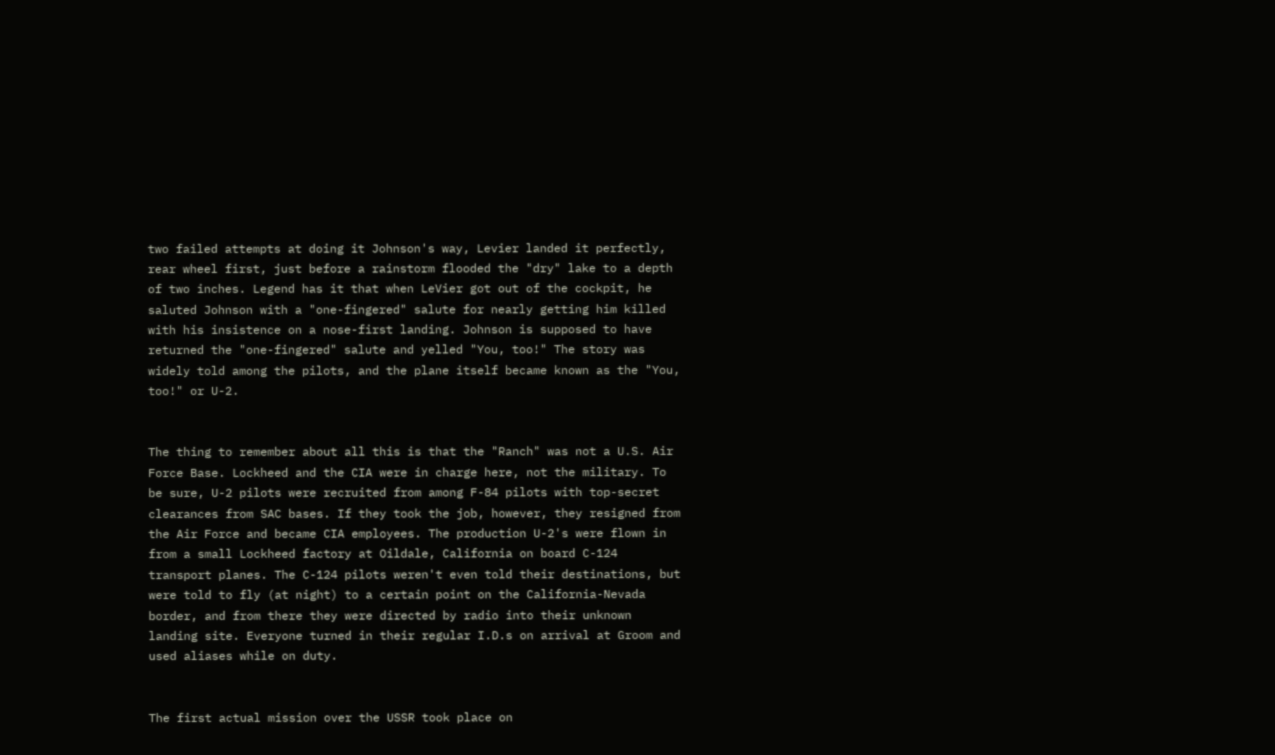two failed attempts at doing it Johnson's way, Levier landed it perfectly, rear wheel first, just before a rainstorm flooded the "dry" lake to a depth of two inches. Legend has it that when LeVier got out of the cockpit, he saluted Johnson with a "one-fingered" salute for nearly getting him killed with his insistence on a nose-first landing. Johnson is supposed to have returned the "one-fingered" salute and yelled "You, too!" The story was widely told among the pilots, and the plane itself became known as the "You, too!" or U-2.


The thing to remember about all this is that the "Ranch" was not a U.S. Air Force Base. Lockheed and the CIA were in charge here, not the military. To be sure, U-2 pilots were recruited from among F-84 pilots with top-secret clearances from SAC bases. If they took the job, however, they resigned from the Air Force and became CIA employees. The production U-2's were flown in from a small Lockheed factory at Oildale, California on board C-124 transport planes. The C-124 pilots weren't even told their destinations, but were told to fly (at night) to a certain point on the California-Nevada border, and from there they were directed by radio into their unknown landing site. Everyone turned in their regular I.D.s on arrival at Groom and used aliases while on duty.


The first actual mission over the USSR took place on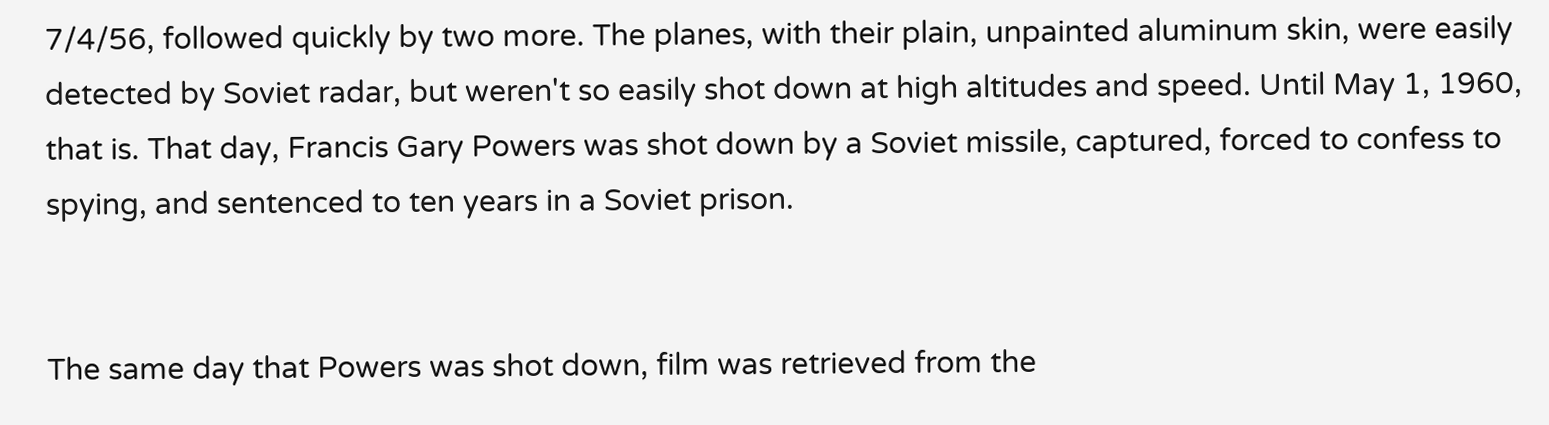7/4/56, followed quickly by two more. The planes, with their plain, unpainted aluminum skin, were easily detected by Soviet radar, but weren't so easily shot down at high altitudes and speed. Until May 1, 1960, that is. That day, Francis Gary Powers was shot down by a Soviet missile, captured, forced to confess to spying, and sentenced to ten years in a Soviet prison.


The same day that Powers was shot down, film was retrieved from the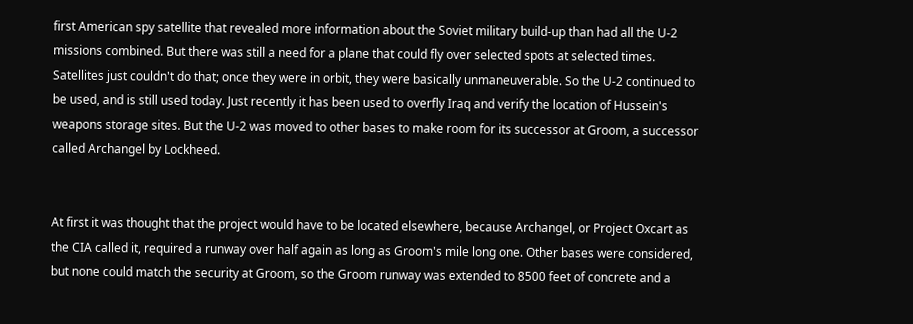first American spy satellite that revealed more information about the Soviet military build-up than had all the U-2 missions combined. But there was still a need for a plane that could fly over selected spots at selected times. Satellites just couldn't do that; once they were in orbit, they were basically unmaneuverable. So the U-2 continued to be used, and is still used today. Just recently it has been used to overfly Iraq and verify the location of Hussein's weapons storage sites. But the U-2 was moved to other bases to make room for its successor at Groom, a successor called Archangel by Lockheed.


At first it was thought that the project would have to be located elsewhere, because Archangel, or Project Oxcart as the CIA called it, required a runway over half again as long as Groom's mile long one. Other bases were considered, but none could match the security at Groom, so the Groom runway was extended to 8500 feet of concrete and a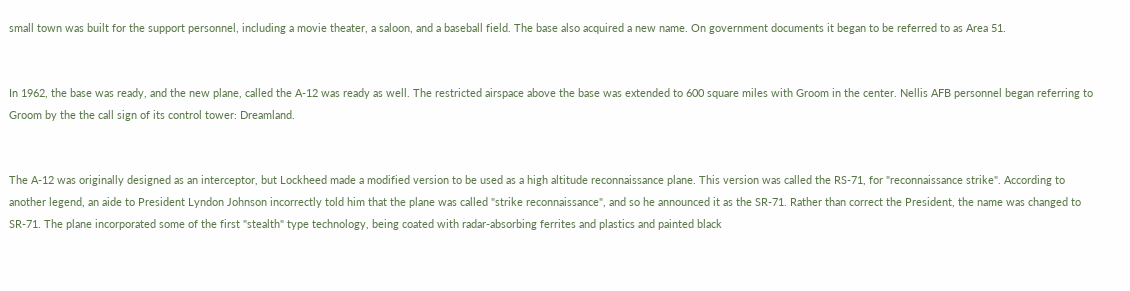small town was built for the support personnel, including a movie theater, a saloon, and a baseball field. The base also acquired a new name. On government documents it began to be referred to as Area 51.


In 1962, the base was ready, and the new plane, called the A-12 was ready as well. The restricted airspace above the base was extended to 600 square miles with Groom in the center. Nellis AFB personnel began referring to Groom by the the call sign of its control tower: Dreamland.


The A-12 was originally designed as an interceptor, but Lockheed made a modified version to be used as a high altitude reconnaissance plane. This version was called the RS-71, for "reconnaissance strike". According to another legend, an aide to President Lyndon Johnson incorrectly told him that the plane was called "strike reconnaissance", and so he announced it as the SR-71. Rather than correct the President, the name was changed to SR-71. The plane incorporated some of the first "stealth" type technology, being coated with radar-absorbing ferrites and plastics and painted black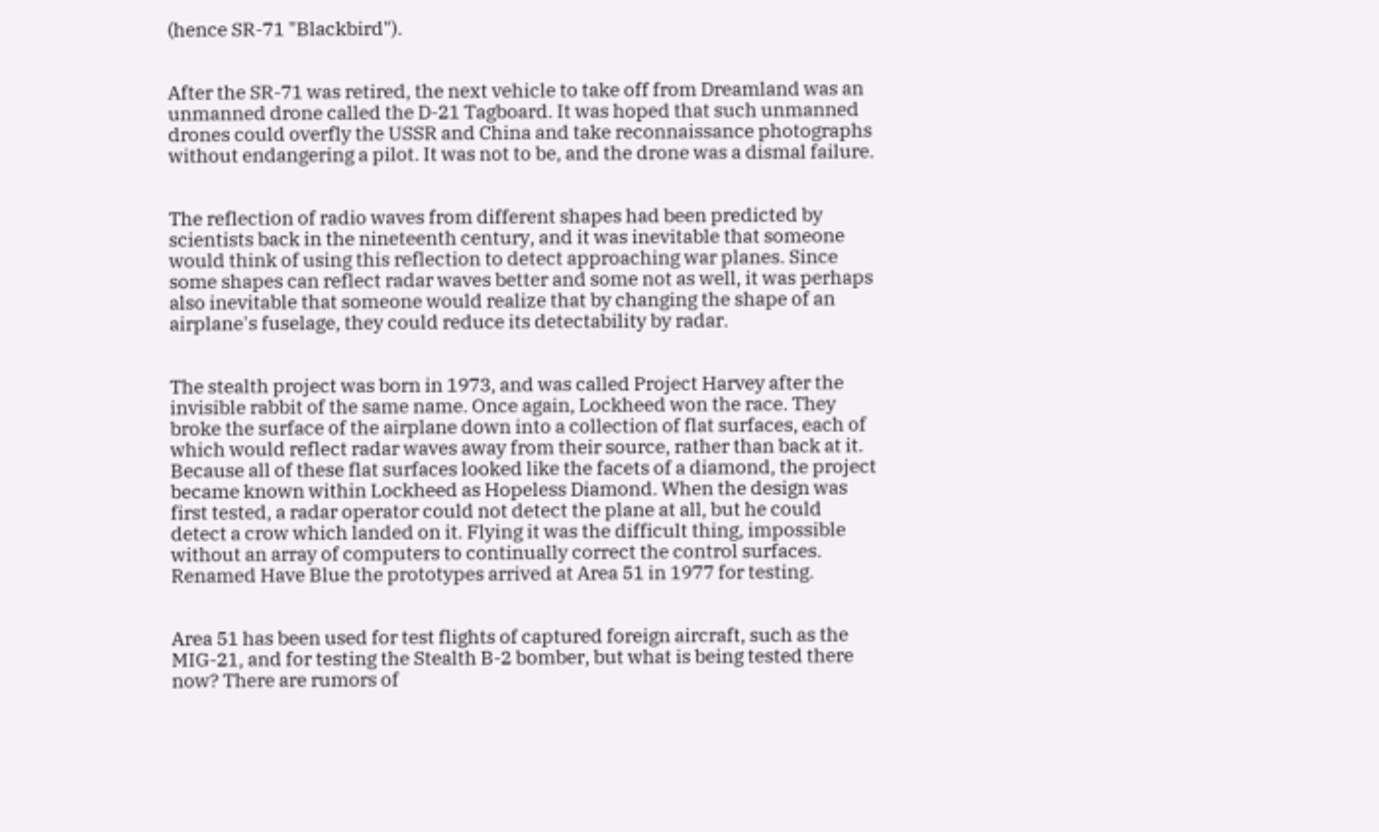(hence SR-71 "Blackbird").


After the SR-71 was retired, the next vehicle to take off from Dreamland was an unmanned drone called the D-21 Tagboard. It was hoped that such unmanned drones could overfly the USSR and China and take reconnaissance photographs without endangering a pilot. It was not to be, and the drone was a dismal failure.


The reflection of radio waves from different shapes had been predicted by scientists back in the nineteenth century, and it was inevitable that someone would think of using this reflection to detect approaching war planes. Since some shapes can reflect radar waves better and some not as well, it was perhaps also inevitable that someone would realize that by changing the shape of an airplane's fuselage, they could reduce its detectability by radar.


The stealth project was born in 1973, and was called Project Harvey after the invisible rabbit of the same name. Once again, Lockheed won the race. They broke the surface of the airplane down into a collection of flat surfaces, each of which would reflect radar waves away from their source, rather than back at it. Because all of these flat surfaces looked like the facets of a diamond, the project became known within Lockheed as Hopeless Diamond. When the design was first tested, a radar operator could not detect the plane at all, but he could detect a crow which landed on it. Flying it was the difficult thing, impossible without an array of computers to continually correct the control surfaces. Renamed Have Blue the prototypes arrived at Area 51 in 1977 for testing.


Area 51 has been used for test flights of captured foreign aircraft, such as the MIG-21, and for testing the Stealth B-2 bomber, but what is being tested there now? There are rumors of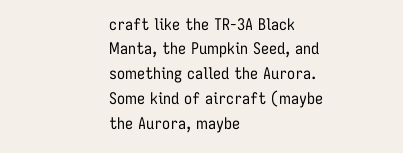craft like the TR-3A Black Manta, the Pumpkin Seed, and something called the Aurora. Some kind of aircraft (maybe the Aurora, maybe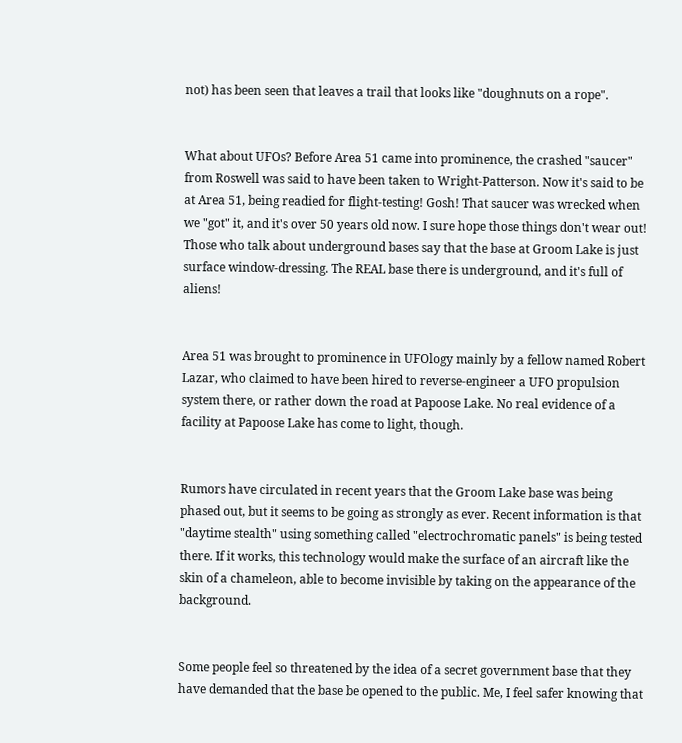not) has been seen that leaves a trail that looks like "doughnuts on a rope".


What about UFOs? Before Area 51 came into prominence, the crashed "saucer" from Roswell was said to have been taken to Wright-Patterson. Now it's said to be at Area 51, being readied for flight-testing! Gosh! That saucer was wrecked when we "got" it, and it's over 50 years old now. I sure hope those things don't wear out! Those who talk about underground bases say that the base at Groom Lake is just surface window-dressing. The REAL base there is underground, and it's full of aliens!


Area 51 was brought to prominence in UFOlogy mainly by a fellow named Robert Lazar, who claimed to have been hired to reverse-engineer a UFO propulsion system there, or rather down the road at Papoose Lake. No real evidence of a facility at Papoose Lake has come to light, though.


Rumors have circulated in recent years that the Groom Lake base was being phased out, but it seems to be going as strongly as ever. Recent information is that "daytime stealth" using something called "electrochromatic panels" is being tested there. If it works, this technology would make the surface of an aircraft like the skin of a chameleon, able to become invisible by taking on the appearance of the background.


Some people feel so threatened by the idea of a secret government base that they have demanded that the base be opened to the public. Me, I feel safer knowing that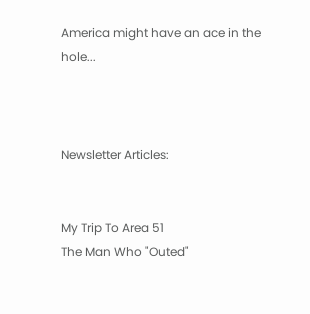America might have an ace in the hole...



Newsletter Articles:


My Trip To Area 51
The Man Who "Outed"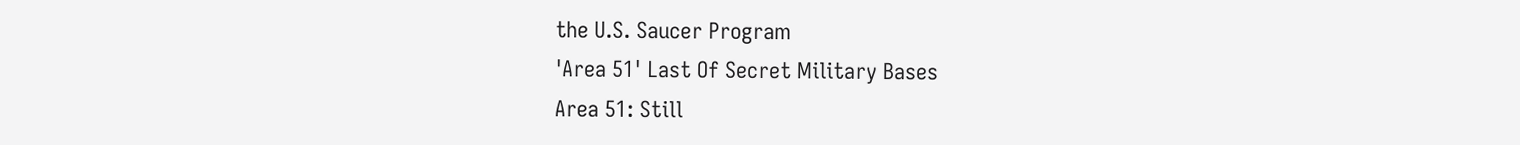the U.S. Saucer Program
'Area 51' Last Of Secret Military Bases
Area 51: Still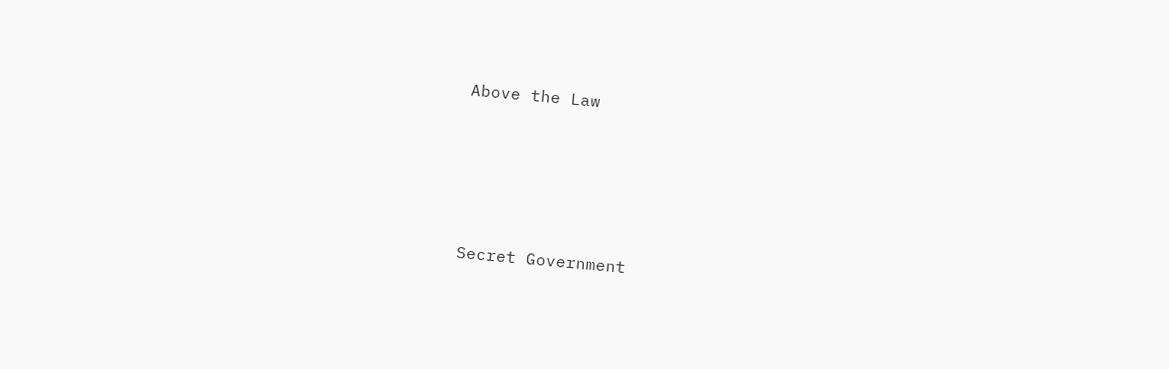Above the Law





Secret Government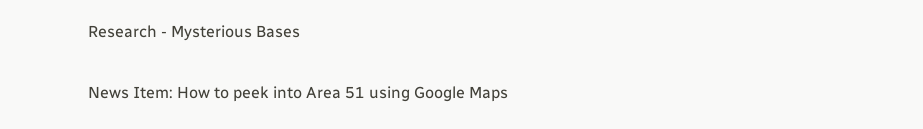Research - Mysterious Bases

News Item: How to peek into Area 51 using Google Maps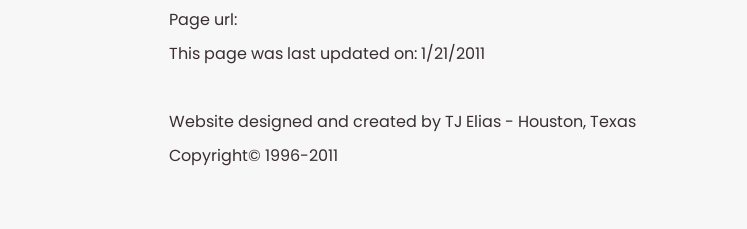Page url:
This page was last updated on: 1/21/2011

Website designed and created by TJ Elias - Houston, Texas
Copyright© 1996-2011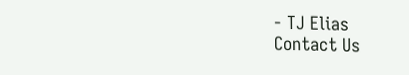- TJ Elias
Contact Us